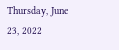Thursday, June 23, 2022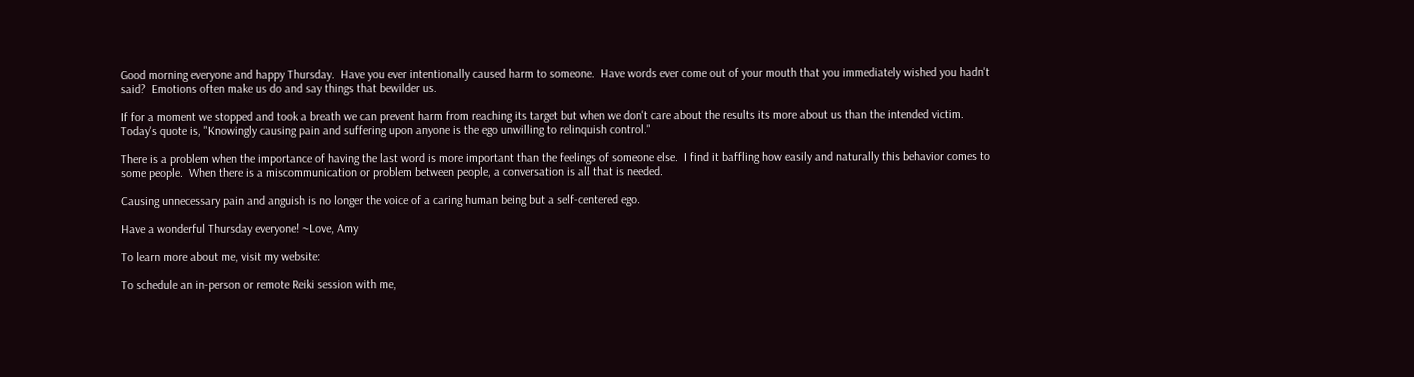Good morning everyone and happy Thursday.  Have you ever intentionally caused harm to someone.  Have words ever come out of your mouth that you immediately wished you hadn't said?  Emotions often make us do and say things that bewilder us.

If for a moment we stopped and took a breath we can prevent harm from reaching its target but when we don't care about the results its more about us than the intended victim.  Today's quote is, "Knowingly causing pain and suffering upon anyone is the ego unwilling to relinquish control."

There is a problem when the importance of having the last word is more important than the feelings of someone else.  I find it baffling how easily and naturally this behavior comes to some people.  When there is a miscommunication or problem between people, a conversation is all that is needed.

Causing unnecessary pain and anguish is no longer the voice of a caring human being but a self-centered ego.

Have a wonderful Thursday everyone! ~Love, Amy

To learn more about me, visit my website:

To schedule an in-person or remote Reiki session with me,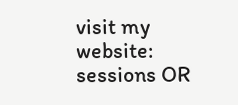visit my website: sessions OR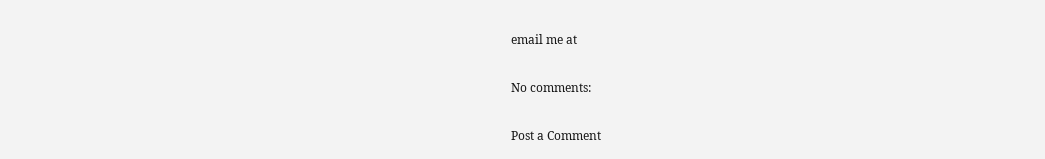email me at

No comments:

Post a Comment